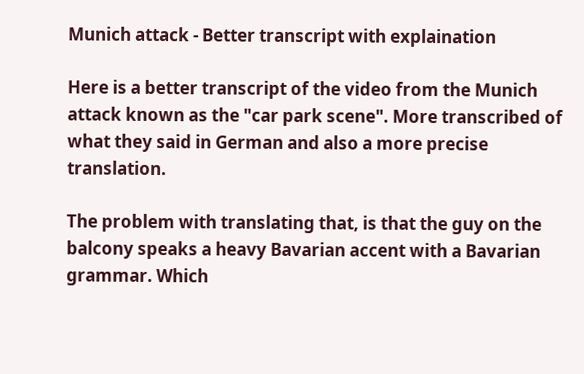Munich attack - Better transcript with explaination

Here is a better transcript of the video from the Munich attack known as the "car park scene". More transcribed of what they said in German and also a more precise translation.

The problem with translating that, is that the guy on the balcony speaks a heavy Bavarian accent with a Bavarian grammar. Which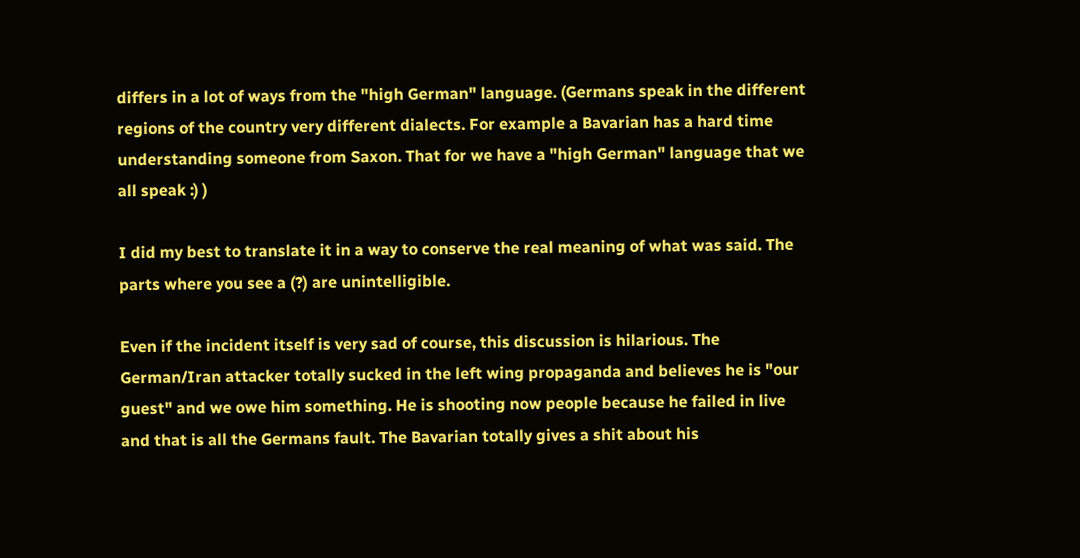differs in a lot of ways from the "high German" language. (Germans speak in the different regions of the country very different dialects. For example a Bavarian has a hard time understanding someone from Saxon. That for we have a "high German" language that we all speak :) )

I did my best to translate it in a way to conserve the real meaning of what was said. The parts where you see a (?) are unintelligible.

Even if the incident itself is very sad of course, this discussion is hilarious. The German/Iran attacker totally sucked in the left wing propaganda and believes he is "our guest" and we owe him something. He is shooting now people because he failed in live and that is all the Germans fault. The Bavarian totally gives a shit about his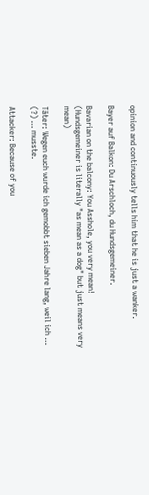opinion and continuously tells him that he is just a wanker.

Bayer auf Balkon: Du Arschloch, du Hundsgemeiner.

Bavarian on the balcony: You Asshole, you very mean!
(Hundsgemeiner is literally "as mean as a dog" but just means very mean)

Täter: Wegen euch wurde ich gemobbt sieben Jahre lang, weil ich … (?) … musste.

Attacker: Because of you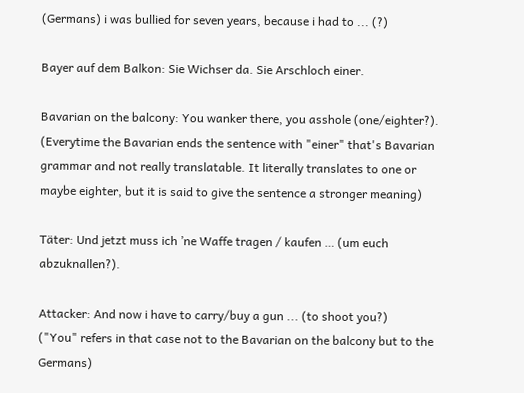(Germans) i was bullied for seven years, because i had to ... (?)

Bayer auf dem Balkon: Sie Wichser da. Sie Arschloch einer.

Bavarian on the balcony: You wanker there, you asshole (one/eighter?).
(Everytime the Bavarian ends the sentence with "einer" that's Bavarian grammar and not really translatable. It literally translates to one or maybe eighter, but it is said to give the sentence a stronger meaning)

Täter: Und jetzt muss ich ’ne Waffe tragen / kaufen … (um euch abzuknallen?).

Attacker: And now i have to carry/buy a gun ... (to shoot you?)
("You" refers in that case not to the Bavarian on the balcony but to the Germans)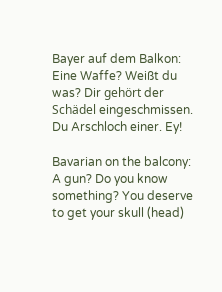Bayer auf dem Balkon: Eine Waffe? Weißt du was? Dir gehört der Schädel eingeschmissen. Du Arschloch einer. Ey!

Bavarian on the balcony: A gun? Do you know something? You deserve to get your skull (head)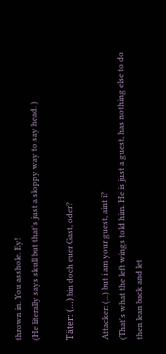thrown in. You asshole. Ey!
(He literally says skull but that's just a sloppy way to say head. )

Täter: (…) bin doch euer Gast, oder?

Attacker: (...) but i am your guest, aint i?
(That's what the left wings told him. He is just a guest, has nothing else to do then lean back and let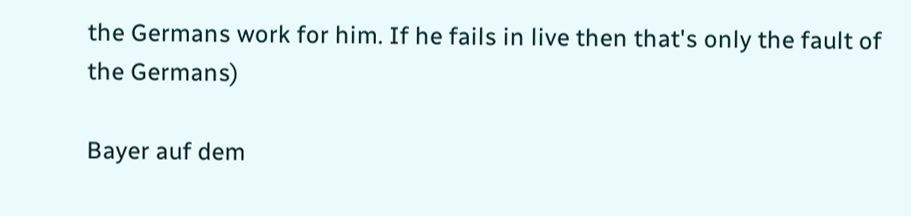the Germans work for him. If he fails in live then that's only the fault of the Germans)

Bayer auf dem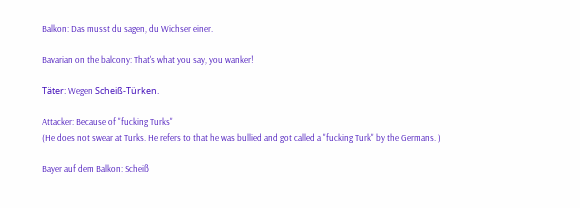Balkon: Das musst du sagen, du Wichser einer.

Bavarian on the balcony: That's what you say, you wanker!

Täter: Wegen Scheiß-Türken.

Attacker: Because of "fucking Turks"
(He does not swear at Turks. He refers to that he was bullied and got called a "fucking Turk" by the Germans. )

Bayer auf dem Balkon: Scheiß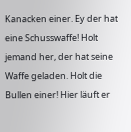Kanacken einer. Ey der hat eine Schusswaffe! Holt jemand her, der hat seine Waffe geladen. Holt die Bullen einer! Hier läuft er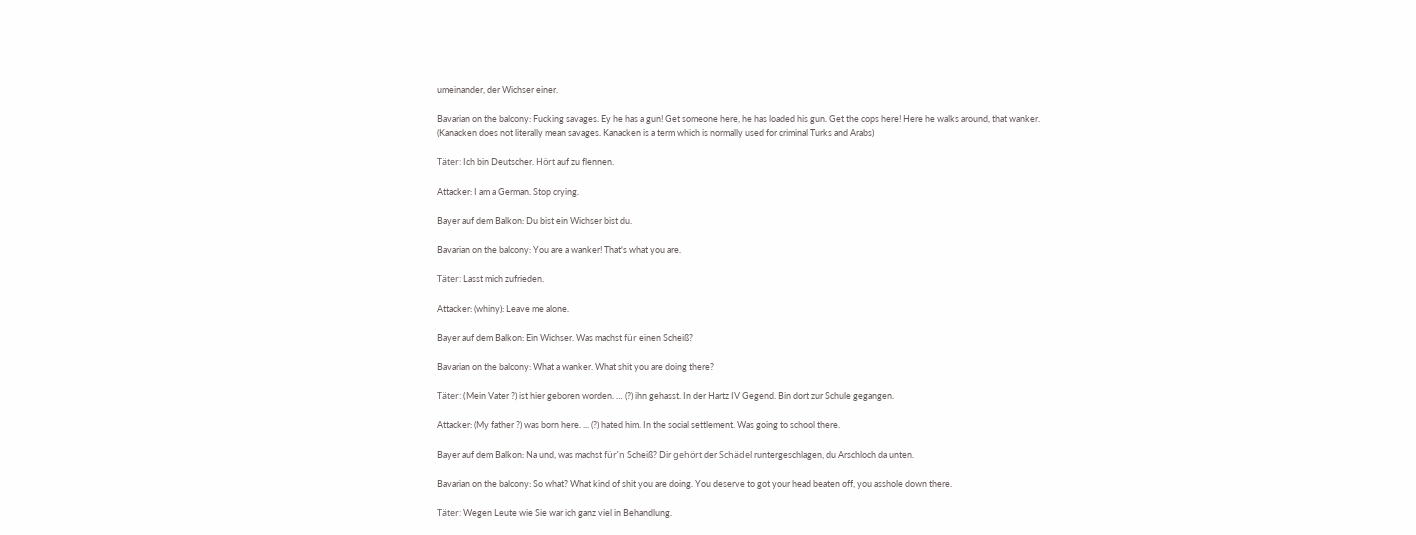umeinander, der Wichser einer.

Bavarian on the balcony: Fucking savages. Ey he has a gun! Get someone here, he has loaded his gun. Get the cops here! Here he walks around, that wanker.
(Kanacken does not literally mean savages. Kanacken is a term which is normally used for criminal Turks and Arabs)

Täter: Ich bin Deutscher. Hört auf zu flennen.

Attacker: I am a German. Stop crying.

Bayer auf dem Balkon: Du bist ein Wichser bist du.

Bavarian on the balcony: You are a wanker! That's what you are.

Täter: Lasst mich zufrieden.

Attacker: (whiny): Leave me alone.

Bayer auf dem Balkon: Ein Wichser. Was machst für einen Scheiß?

Bavarian on the balcony: What a wanker. What shit you are doing there?

Täter: (Mein Vater ?) ist hier geboren worden. … (?) ihn gehasst. In der Hartz IV Gegend. Bin dort zur Schule gegangen.

Attacker: (My father ?) was born here. ... (?) hated him. In the social settlement. Was going to school there.

Bayer auf dem Balkon: Na und, was machst für’n Scheiß? Dir gehört der Schädel runtergeschlagen, du Arschloch da unten.

Bavarian on the balcony: So what? What kind of shit you are doing. You deserve to got your head beaten off, you asshole down there.

Täter: Wegen Leute wie Sie war ich ganz viel in Behandlung.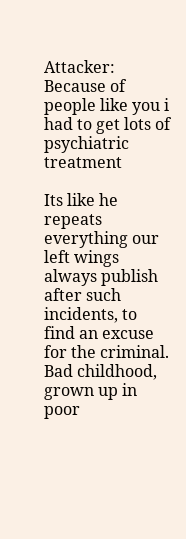Attacker: Because of people like you i had to get lots of psychiatric treatment

Its like he repeats everything our left wings always publish after such incidents, to find an excuse for the criminal. Bad childhood, grown up in poor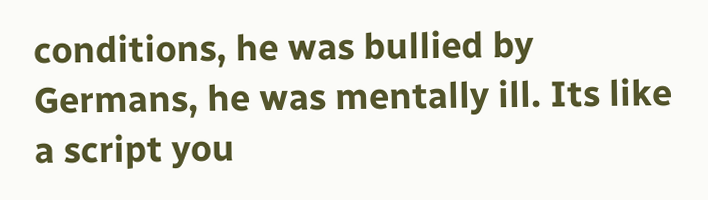conditions, he was bullied by Germans, he was mentally ill. Its like a script you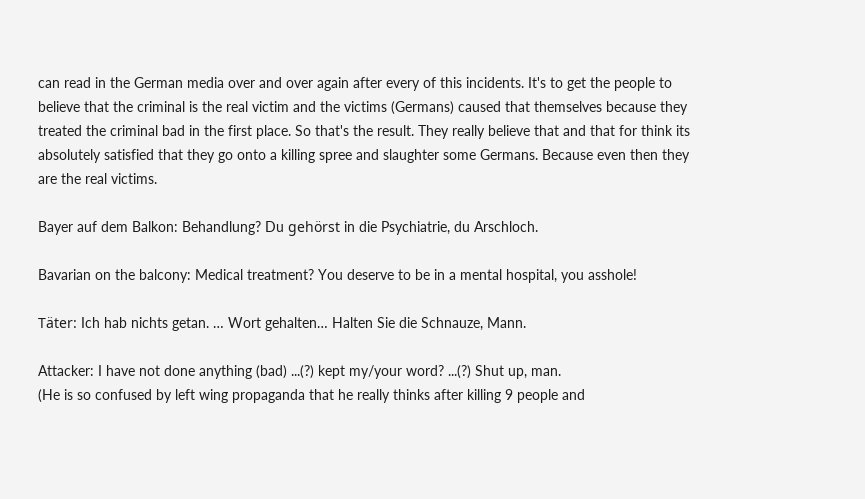can read in the German media over and over again after every of this incidents. It's to get the people to believe that the criminal is the real victim and the victims (Germans) caused that themselves because they treated the criminal bad in the first place. So that's the result. They really believe that and that for think its absolutely satisfied that they go onto a killing spree and slaughter some Germans. Because even then they are the real victims.

Bayer auf dem Balkon: Behandlung? Du gehörst in die Psychiatrie, du Arschloch.

Bavarian on the balcony: Medical treatment? You deserve to be in a mental hospital, you asshole!

Täter: Ich hab nichts getan. … Wort gehalten… Halten Sie die Schnauze, Mann.

Attacker: I have not done anything (bad) ...(?) kept my/your word? ...(?) Shut up, man.
(He is so confused by left wing propaganda that he really thinks after killing 9 people and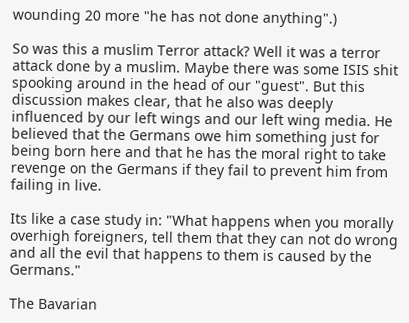wounding 20 more "he has not done anything".)

So was this a muslim Terror attack? Well it was a terror attack done by a muslim. Maybe there was some ISIS shit spooking around in the head of our "guest". But this discussion makes clear, that he also was deeply influenced by our left wings and our left wing media. He believed that the Germans owe him something just for being born here and that he has the moral right to take revenge on the Germans if they fail to prevent him from failing in live.

Its like a case study in: "What happens when you morally overhigh foreigners, tell them that they can not do wrong and all the evil that happens to them is caused by the Germans."

The Bavarian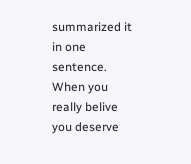summarized it in one sentence. When you really belive you deserve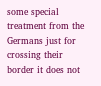some special treatment from the Germans just for crossing their border it does not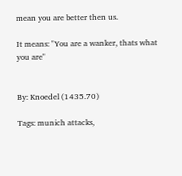mean you are better then us.

It means: "You are a wanker, thats what you are"


By: Knoedel (1435.70)

Tags: munich attacks,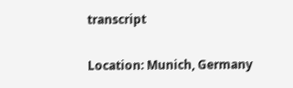transcript

Location: Munich, Germany